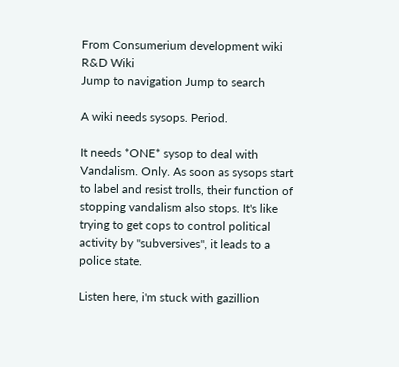From Consumerium development wiki R&D Wiki
Jump to navigation Jump to search

A wiki needs sysops. Period.

It needs *ONE* sysop to deal with Vandalism. Only. As soon as sysops start to label and resist trolls, their function of stopping vandalism also stops. It's like trying to get cops to control political activity by "subversives", it leads to a police state.

Listen here, i'm stuck with gazillion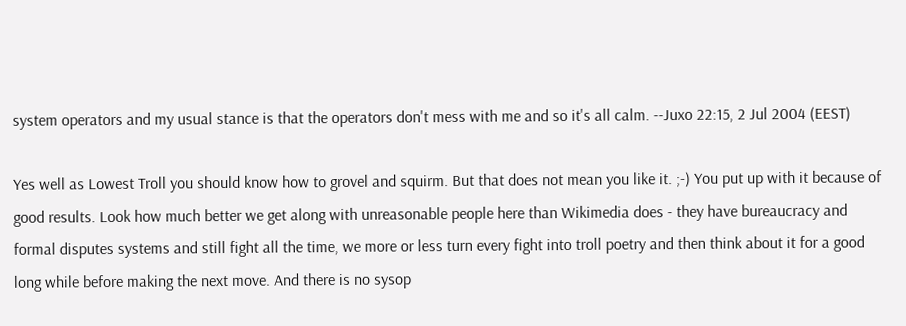system operators and my usual stance is that the operators don't mess with me and so it's all calm. --Juxo 22:15, 2 Jul 2004 (EEST)

Yes well as Lowest Troll you should know how to grovel and squirm. But that does not mean you like it. ;-) You put up with it because of good results. Look how much better we get along with unreasonable people here than Wikimedia does - they have bureaucracy and formal disputes systems and still fight all the time, we more or less turn every fight into troll poetry and then think about it for a good long while before making the next move. And there is no sysop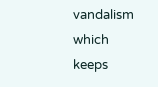vandalism which keeps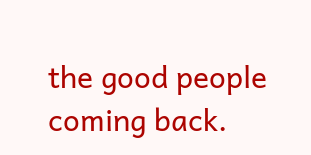the good people coming back.